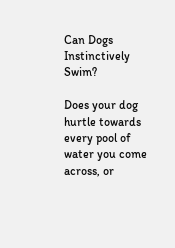Can Dogs Instinctively Swim?

Does your dog hurtle towards every pool of water you come across, or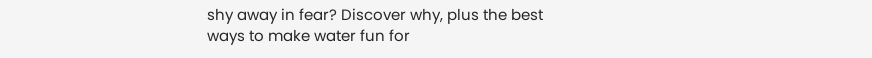shy away in fear? Discover why, plus the best ways to make water fun for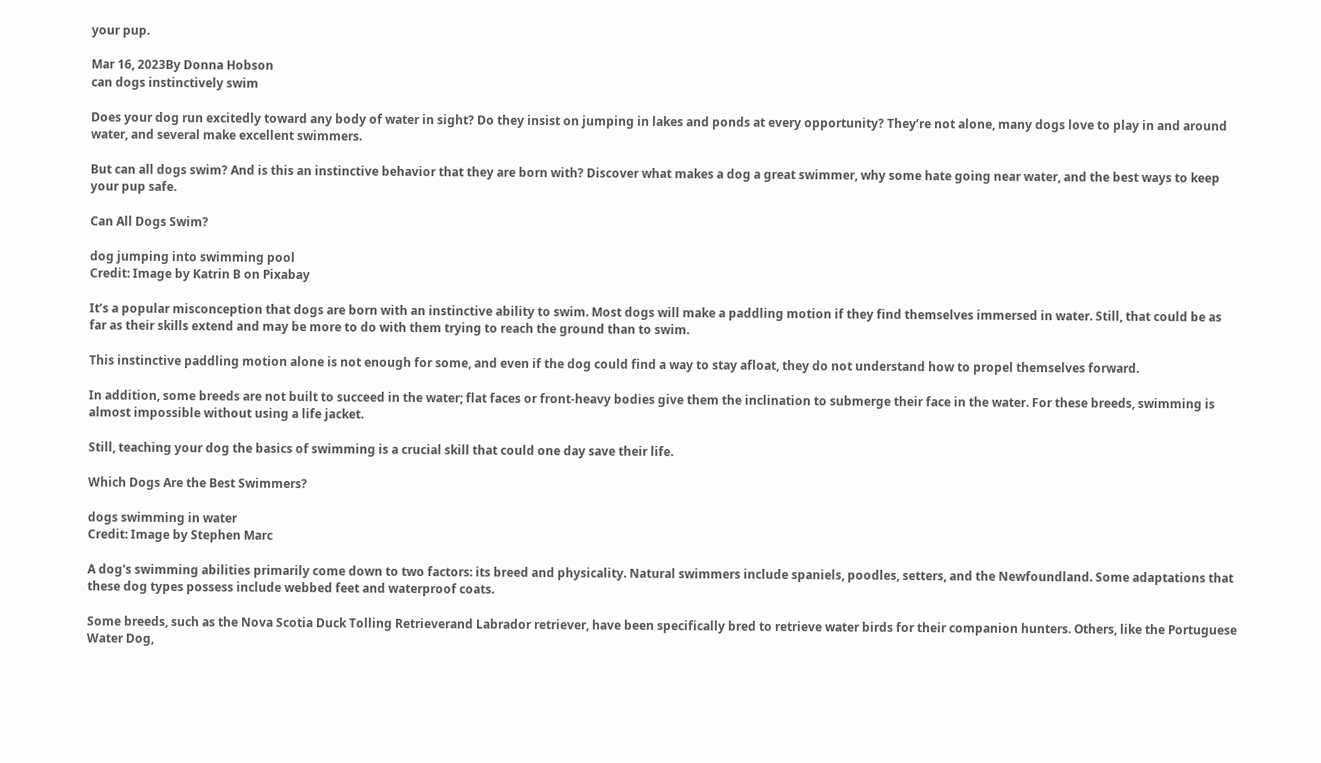your pup.

Mar 16, 2023By Donna Hobson
can dogs instinctively swim

Does your dog run excitedly toward any body of water in sight? Do they insist on jumping in lakes and ponds at every opportunity? They’re not alone, many dogs love to play in and around water, and several make excellent swimmers.

But can all dogs swim? And is this an instinctive behavior that they are born with? Discover what makes a dog a great swimmer, why some hate going near water, and the best ways to keep your pup safe.

Can All Dogs Swim?

dog jumping into swimming pool
Credit: Image by Katrin B on Pixabay

It’s a popular misconception that dogs are born with an instinctive ability to swim. Most dogs will make a paddling motion if they find themselves immersed in water. Still, that could be as far as their skills extend and may be more to do with them trying to reach the ground than to swim.

This instinctive paddling motion alone is not enough for some, and even if the dog could find a way to stay afloat, they do not understand how to propel themselves forward.

In addition, some breeds are not built to succeed in the water; flat faces or front-heavy bodies give them the inclination to submerge their face in the water. For these breeds, swimming is almost impossible without using a life jacket.

Still, teaching your dog the basics of swimming is a crucial skill that could one day save their life.

Which Dogs Are the Best Swimmers?

dogs swimming in water
Credit: Image by Stephen Marc

A dog's swimming abilities primarily come down to two factors: its breed and physicality. Natural swimmers include spaniels, poodles, setters, and the Newfoundland. Some adaptations that these dog types possess include webbed feet and waterproof coats.

Some breeds, such as the Nova Scotia Duck Tolling Retrieverand Labrador retriever, have been specifically bred to retrieve water birds for their companion hunters. Others, like the Portuguese Water Dog,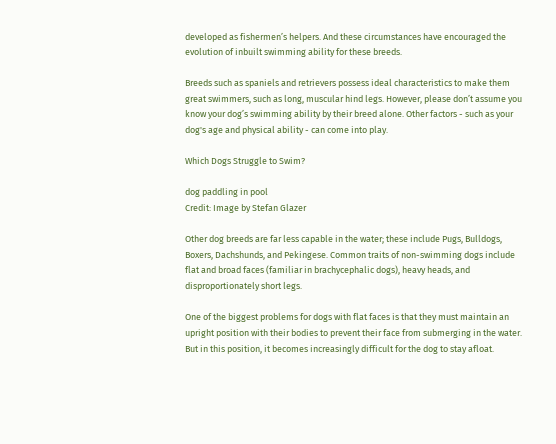developed as fishermen’s helpers. And these circumstances have encouraged the evolution of inbuilt swimming ability for these breeds.

Breeds such as spaniels and retrievers possess ideal characteristics to make them great swimmers, such as long, muscular hind legs. However, please don’t assume you know your dog’s swimming ability by their breed alone. Other factors - such as your dog's age and physical ability - can come into play.

Which Dogs Struggle to Swim?

dog paddling in pool
Credit: Image by Stefan Glazer

Other dog breeds are far less capable in the water; these include Pugs, Bulldogs, Boxers, Dachshunds, and Pekingese. Common traits of non-swimming dogs include flat and broad faces (familiar in brachycephalic dogs), heavy heads, and disproportionately short legs.

One of the biggest problems for dogs with flat faces is that they must maintain an upright position with their bodies to prevent their face from submerging in the water. But in this position, it becomes increasingly difficult for the dog to stay afloat.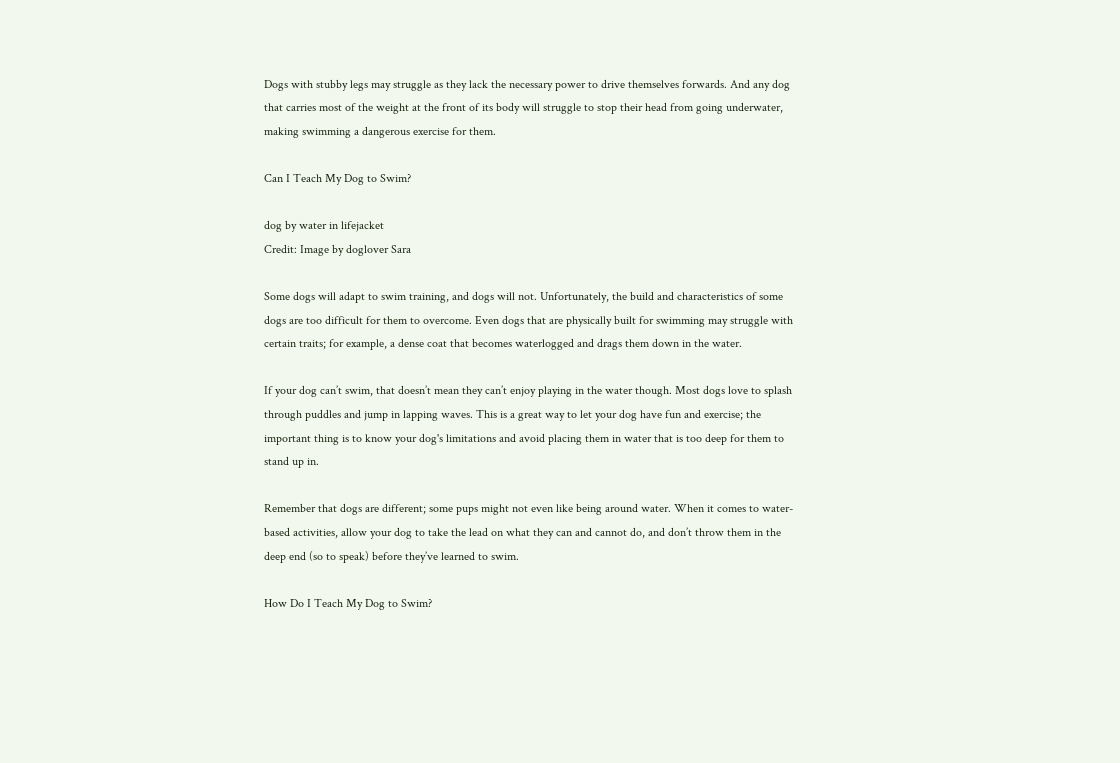Dogs with stubby legs may struggle as they lack the necessary power to drive themselves forwards. And any dog that carries most of the weight at the front of its body will struggle to stop their head from going underwater, making swimming a dangerous exercise for them.

Can I Teach My Dog to Swim?

dog by water in lifejacket
Credit: Image by doglover Sara

Some dogs will adapt to swim training, and dogs will not. Unfortunately, the build and characteristics of some dogs are too difficult for them to overcome. Even dogs that are physically built for swimming may struggle with certain traits; for example, a dense coat that becomes waterlogged and drags them down in the water.

If your dog can’t swim, that doesn’t mean they can’t enjoy playing in the water though. Most dogs love to splash through puddles and jump in lapping waves. This is a great way to let your dog have fun and exercise; the important thing is to know your dog's limitations and avoid placing them in water that is too deep for them to stand up in.

Remember that dogs are different; some pups might not even like being around water. When it comes to water-based activities, allow your dog to take the lead on what they can and cannot do, and don’t throw them in the deep end (so to speak) before they’ve learned to swim.

How Do I Teach My Dog to Swim?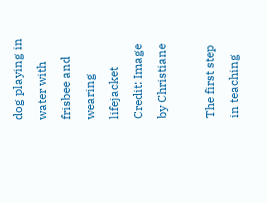dog playing in water with frisbee and wearing lifejacket
Credit: Image by Christiane

The first step in teaching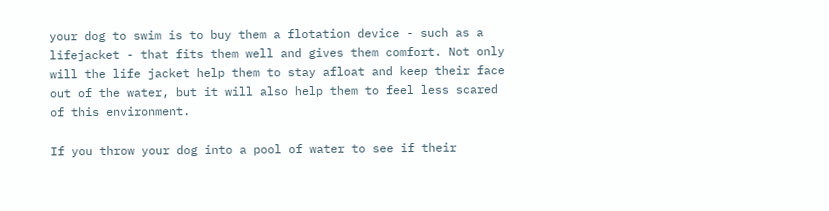your dog to swim is to buy them a flotation device - such as a lifejacket - that fits them well and gives them comfort. Not only will the life jacket help them to stay afloat and keep their face out of the water, but it will also help them to feel less scared of this environment.

If you throw your dog into a pool of water to see if their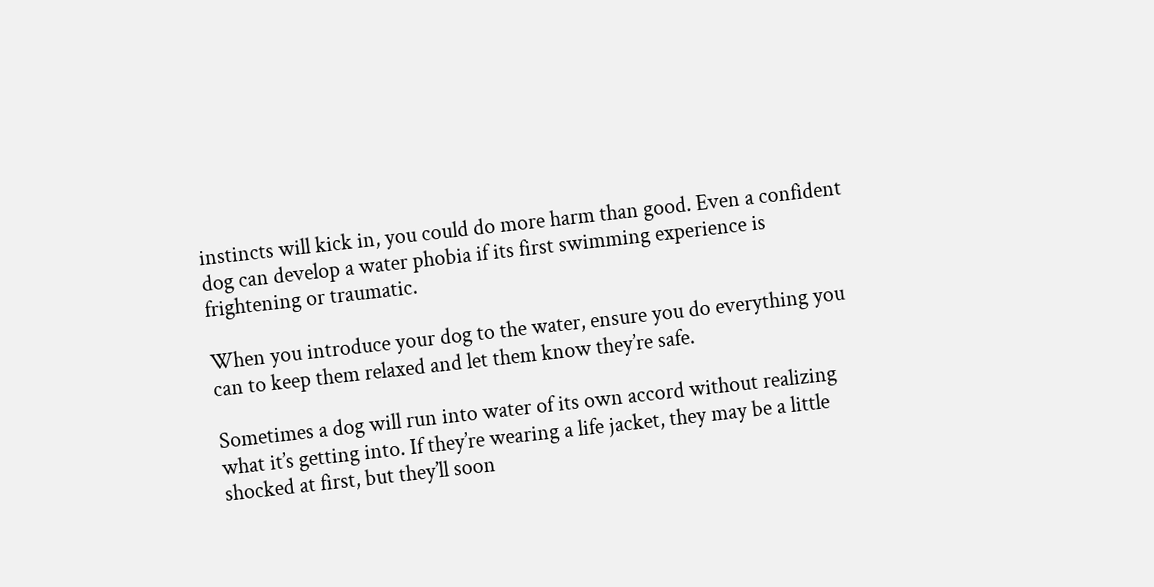instincts will kick in, you could do more harm than good. Even a confident dog can develop a water phobia if its first swimming experience is frightening or traumatic.

When you introduce your dog to the water, ensure you do everything you can to keep them relaxed and let them know they’re safe.

Sometimes a dog will run into water of its own accord without realizing what it’s getting into. If they’re wearing a life jacket, they may be a little shocked at first, but they’ll soon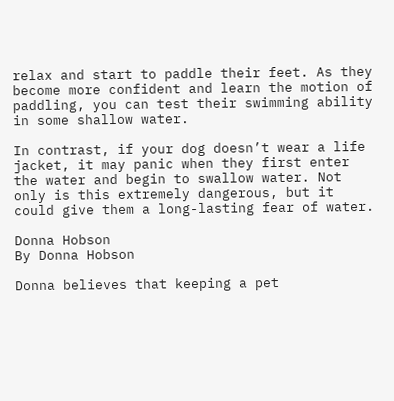relax and start to paddle their feet. As they become more confident and learn the motion of paddling, you can test their swimming ability in some shallow water.

In contrast, if your dog doesn’t wear a life jacket, it may panic when they first enter the water and begin to swallow water. Not only is this extremely dangerous, but it could give them a long-lasting fear of water.

Donna Hobson
By Donna Hobson

Donna believes that keeping a pet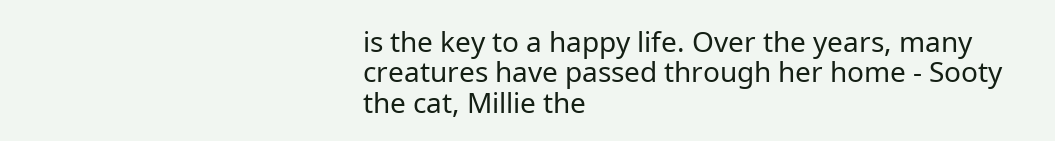is the key to a happy life. Over the years, many creatures have passed through her home - Sooty the cat, Millie the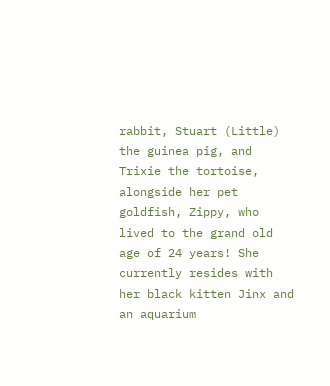rabbit, Stuart (Little) the guinea pig, and Trixie the tortoise, alongside her pet goldfish, Zippy, who lived to the grand old age of 24 years! She currently resides with her black kitten Jinx and an aquarium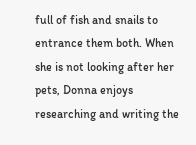full of fish and snails to entrance them both. When she is not looking after her pets, Donna enjoys researching and writing the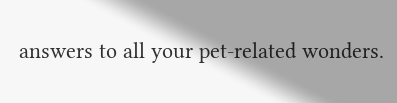answers to all your pet-related wonders.